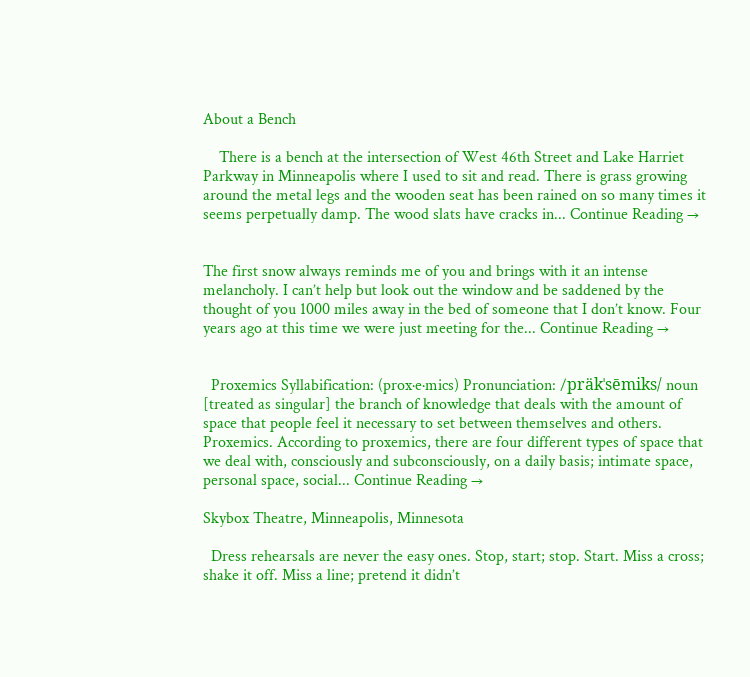About a Bench

    There is a bench at the intersection of West 46th Street and Lake Harriet Parkway in Minneapolis where I used to sit and read. There is grass growing around the metal legs and the wooden seat has been rained on so many times it seems perpetually damp. The wood slats have cracks in... Continue Reading →


The first snow always reminds me of you and brings with it an intense melancholy. I can’t help but look out the window and be saddened by the thought of you 1000 miles away in the bed of someone that I don’t know. Four years ago at this time we were just meeting for the... Continue Reading →


  Proxemics Syllabification: (prox·e·mics) Pronunciation: /präkˈsēmiks/ noun [treated as singular] the branch of knowledge that deals with the amount of space that people feel it necessary to set between themselves and others. Proxemics. According to proxemics, there are four different types of space that we deal with, consciously and subconsciously, on a daily basis; intimate space, personal space, social... Continue Reading →

Skybox Theatre, Minneapolis, Minnesota

  Dress rehearsals are never the easy ones. Stop, start; stop. Start. Miss a cross; shake it off. Miss a line; pretend it didn’t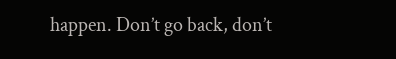happen. Don’t go back, don’t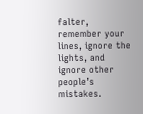falter, remember your lines, ignore the lights, and ignore other people’s mistakes.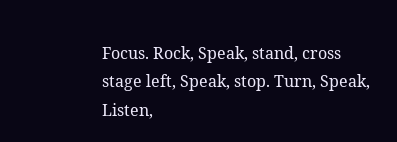Focus. Rock, Speak, stand, cross stage left, Speak, stop. Turn, Speak, Listen,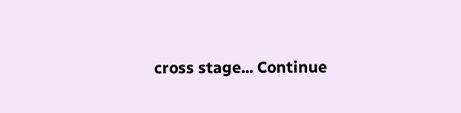cross stage... Continue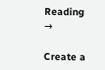Reading →

Create a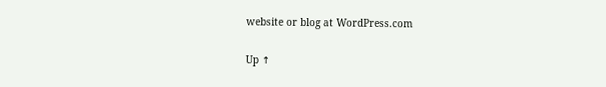website or blog at WordPress.com

Up ↑